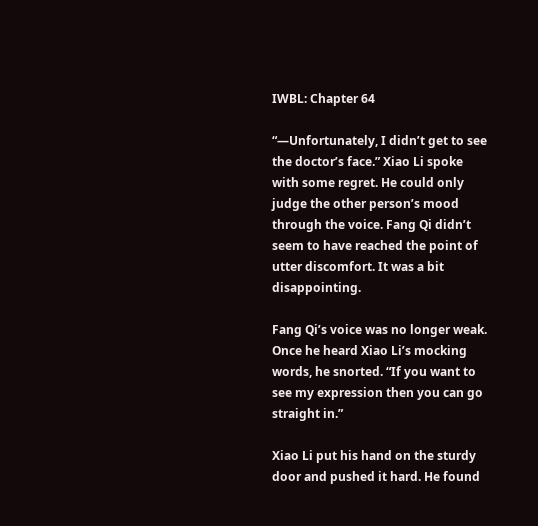IWBL: Chapter 64

“—Unfortunately, I didn’t get to see the doctor’s face.” Xiao Li spoke with some regret. He could only judge the other person’s mood through the voice. Fang Qi didn’t seem to have reached the point of utter discomfort. It was a bit disappointing.

Fang Qi’s voice was no longer weak. Once he heard Xiao Li’s mocking words, he snorted. “If you want to see my expression then you can go straight in.”

Xiao Li put his hand on the sturdy door and pushed it hard. He found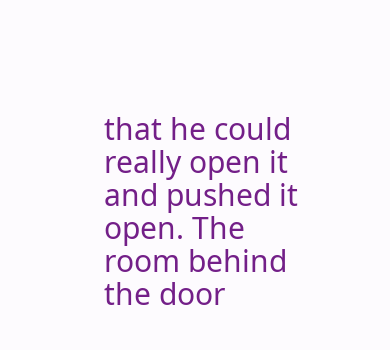that he could really open it and pushed it open. The room behind the door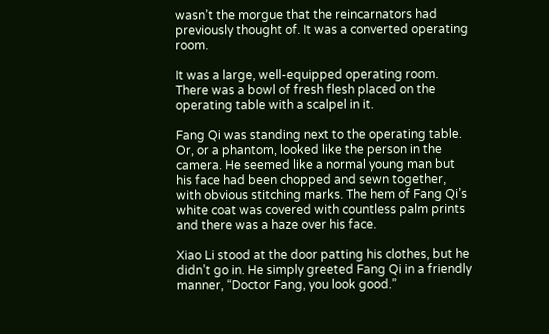wasn’t the morgue that the reincarnators had previously thought of. It was a converted operating room.

It was a large, well-equipped operating room. There was a bowl of fresh flesh placed on the operating table with a scalpel in it.

Fang Qi was standing next to the operating table. Or, or a phantom, looked like the person in the camera. He seemed like a normal young man but his face had been chopped and sewn together, with obvious stitching marks. The hem of Fang Qi’s white coat was covered with countless palm prints and there was a haze over his face.

Xiao Li stood at the door patting his clothes, but he didn’t go in. He simply greeted Fang Qi in a friendly manner, “Doctor Fang, you look good.”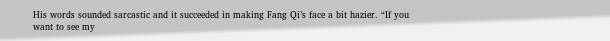His words sounded sarcastic and it succeeded in making Fang Qi’s face a bit hazier. “If you want to see my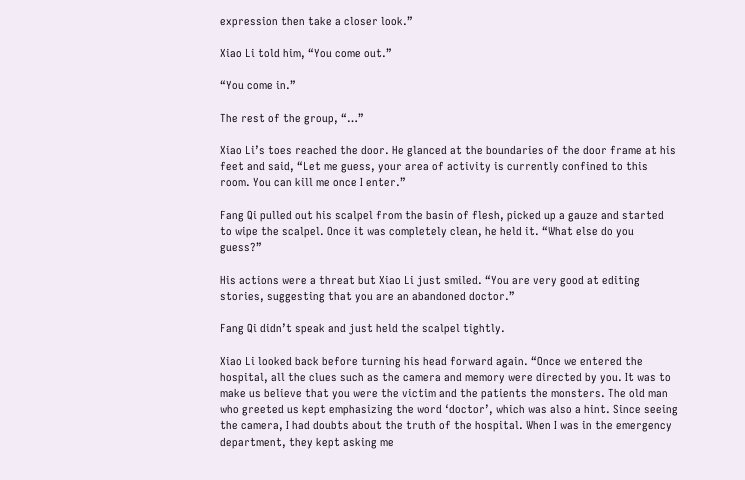expression then take a closer look.”

Xiao Li told him, “You come out.”

“You come in.”

The rest of the group, “…”

Xiao Li’s toes reached the door. He glanced at the boundaries of the door frame at his feet and said, “Let me guess, your area of activity is currently confined to this room. You can kill me once I enter.”

Fang Qi pulled out his scalpel from the basin of flesh, picked up a gauze and started to wipe the scalpel. Once it was completely clean, he held it. “What else do you guess?”

His actions were a threat but Xiao Li just smiled. “You are very good at editing stories, suggesting that you are an abandoned doctor.”

Fang Qi didn’t speak and just held the scalpel tightly.

Xiao Li looked back before turning his head forward again. “Once we entered the hospital, all the clues such as the camera and memory were directed by you. It was to make us believe that you were the victim and the patients the monsters. The old man who greeted us kept emphasizing the word ‘doctor’, which was also a hint. Since seeing the camera, I had doubts about the truth of the hospital. When I was in the emergency department, they kept asking me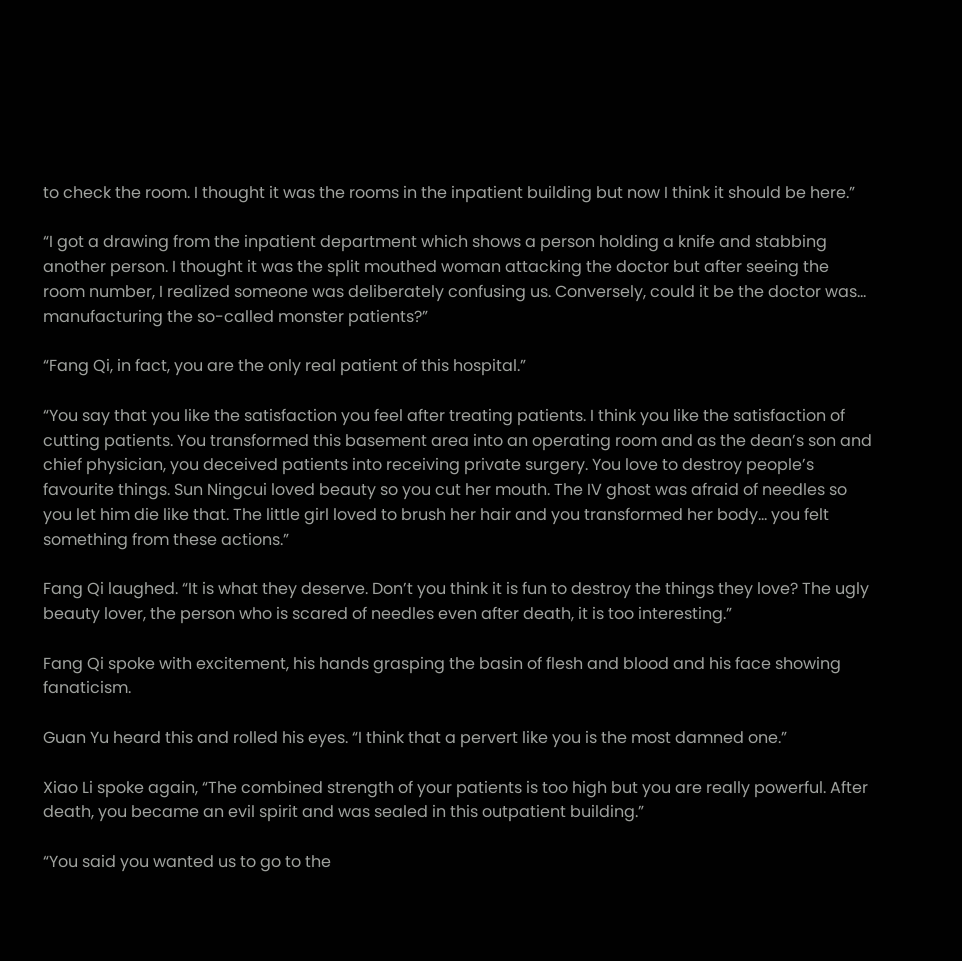to check the room. I thought it was the rooms in the inpatient building but now I think it should be here.”

“I got a drawing from the inpatient department which shows a person holding a knife and stabbing another person. I thought it was the split mouthed woman attacking the doctor but after seeing the room number, I realized someone was deliberately confusing us. Conversely, could it be the doctor was… manufacturing the so-called monster patients?”

“Fang Qi, in fact, you are the only real patient of this hospital.”

“You say that you like the satisfaction you feel after treating patients. I think you like the satisfaction of cutting patients. You transformed this basement area into an operating room and as the dean’s son and chief physician, you deceived patients into receiving private surgery. You love to destroy people’s favourite things. Sun Ningcui loved beauty so you cut her mouth. The IV ghost was afraid of needles so you let him die like that. The little girl loved to brush her hair and you transformed her body… you felt something from these actions.”

Fang Qi laughed. “It is what they deserve. Don’t you think it is fun to destroy the things they love? The ugly beauty lover, the person who is scared of needles even after death, it is too interesting.”

Fang Qi spoke with excitement, his hands grasping the basin of flesh and blood and his face showing fanaticism.

Guan Yu heard this and rolled his eyes. “I think that a pervert like you is the most damned one.”

Xiao Li spoke again, “The combined strength of your patients is too high but you are really powerful. After death, you became an evil spirit and was sealed in this outpatient building.”

“You said you wanted us to go to the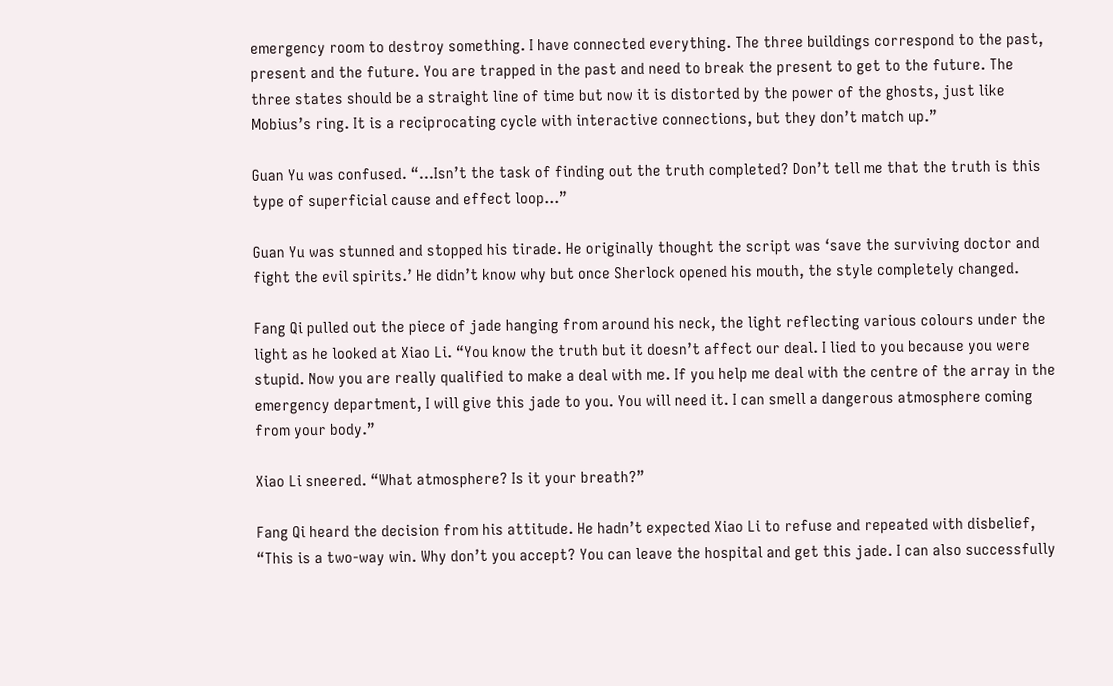emergency room to destroy something. I have connected everything. The three buildings correspond to the past, present and the future. You are trapped in the past and need to break the present to get to the future. The three states should be a straight line of time but now it is distorted by the power of the ghosts, just like Mobius’s ring. It is a reciprocating cycle with interactive connections, but they don’t match up.”

Guan Yu was confused. “…Isn’t the task of finding out the truth completed? Don’t tell me that the truth is this type of superficial cause and effect loop…”

Guan Yu was stunned and stopped his tirade. He originally thought the script was ‘save the surviving doctor and fight the evil spirits.’ He didn’t know why but once Sherlock opened his mouth, the style completely changed.

Fang Qi pulled out the piece of jade hanging from around his neck, the light reflecting various colours under the light as he looked at Xiao Li. “You know the truth but it doesn’t affect our deal. I lied to you because you were stupid. Now you are really qualified to make a deal with me. If you help me deal with the centre of the array in the emergency department, I will give this jade to you. You will need it. I can smell a dangerous atmosphere coming from your body.”

Xiao Li sneered. “What atmosphere? Is it your breath?”

Fang Qi heard the decision from his attitude. He hadn’t expected Xiao Li to refuse and repeated with disbelief, “This is a two-way win. Why don’t you accept? You can leave the hospital and get this jade. I can also successfully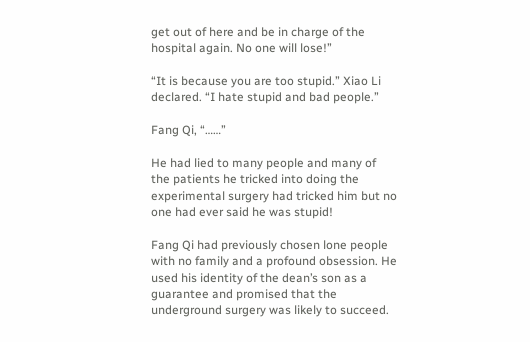get out of here and be in charge of the hospital again. No one will lose!”

“It is because you are too stupid.” Xiao Li declared. “I hate stupid and bad people.”

Fang Qi, “……”

He had lied to many people and many of the patients he tricked into doing the experimental surgery had tricked him but no one had ever said he was stupid!

Fang Qi had previously chosen lone people with no family and a profound obsession. He used his identity of the dean’s son as a guarantee and promised that the underground surgery was likely to succeed.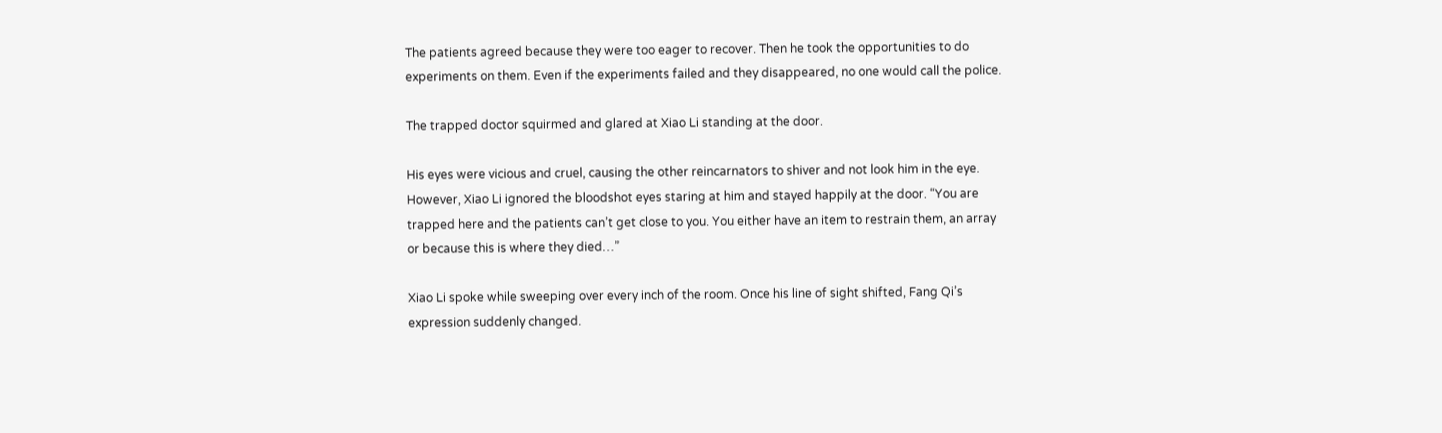The patients agreed because they were too eager to recover. Then he took the opportunities to do experiments on them. Even if the experiments failed and they disappeared, no one would call the police.

The trapped doctor squirmed and glared at Xiao Li standing at the door.

His eyes were vicious and cruel, causing the other reincarnators to shiver and not look him in the eye. However, Xiao Li ignored the bloodshot eyes staring at him and stayed happily at the door. “You are trapped here and the patients can’t get close to you. You either have an item to restrain them, an array or because this is where they died…”

Xiao Li spoke while sweeping over every inch of the room. Once his line of sight shifted, Fang Qi’s expression suddenly changed.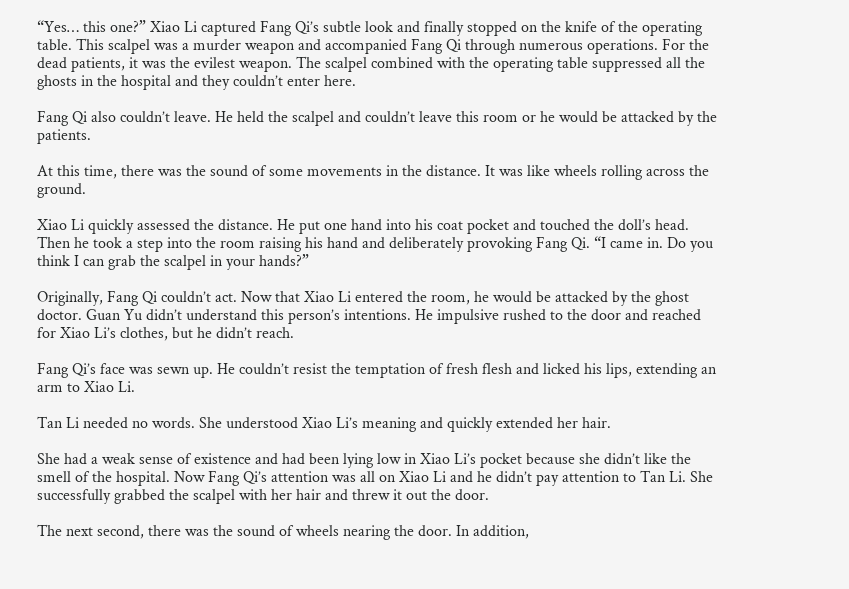“Yes… this one?” Xiao Li captured Fang Qi’s subtle look and finally stopped on the knife of the operating table. This scalpel was a murder weapon and accompanied Fang Qi through numerous operations. For the dead patients, it was the evilest weapon. The scalpel combined with the operating table suppressed all the ghosts in the hospital and they couldn’t enter here.

Fang Qi also couldn’t leave. He held the scalpel and couldn’t leave this room or he would be attacked by the patients.

At this time, there was the sound of some movements in the distance. It was like wheels rolling across the ground.

Xiao Li quickly assessed the distance. He put one hand into his coat pocket and touched the doll’s head. Then he took a step into the room raising his hand and deliberately provoking Fang Qi. “I came in. Do you think I can grab the scalpel in your hands?”

Originally, Fang Qi couldn’t act. Now that Xiao Li entered the room, he would be attacked by the ghost doctor. Guan Yu didn’t understand this person’s intentions. He impulsive rushed to the door and reached for Xiao Li’s clothes, but he didn’t reach.

Fang Qi’s face was sewn up. He couldn’t resist the temptation of fresh flesh and licked his lips, extending an arm to Xiao Li.

Tan Li needed no words. She understood Xiao Li’s meaning and quickly extended her hair.

She had a weak sense of existence and had been lying low in Xiao Li’s pocket because she didn’t like the smell of the hospital. Now Fang Qi’s attention was all on Xiao Li and he didn’t pay attention to Tan Li. She successfully grabbed the scalpel with her hair and threw it out the door.

The next second, there was the sound of wheels nearing the door. In addition,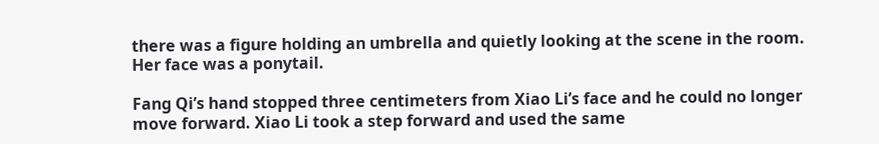there was a figure holding an umbrella and quietly looking at the scene in the room. Her face was a ponytail.

Fang Qi’s hand stopped three centimeters from Xiao Li’s face and he could no longer move forward. Xiao Li took a step forward and used the same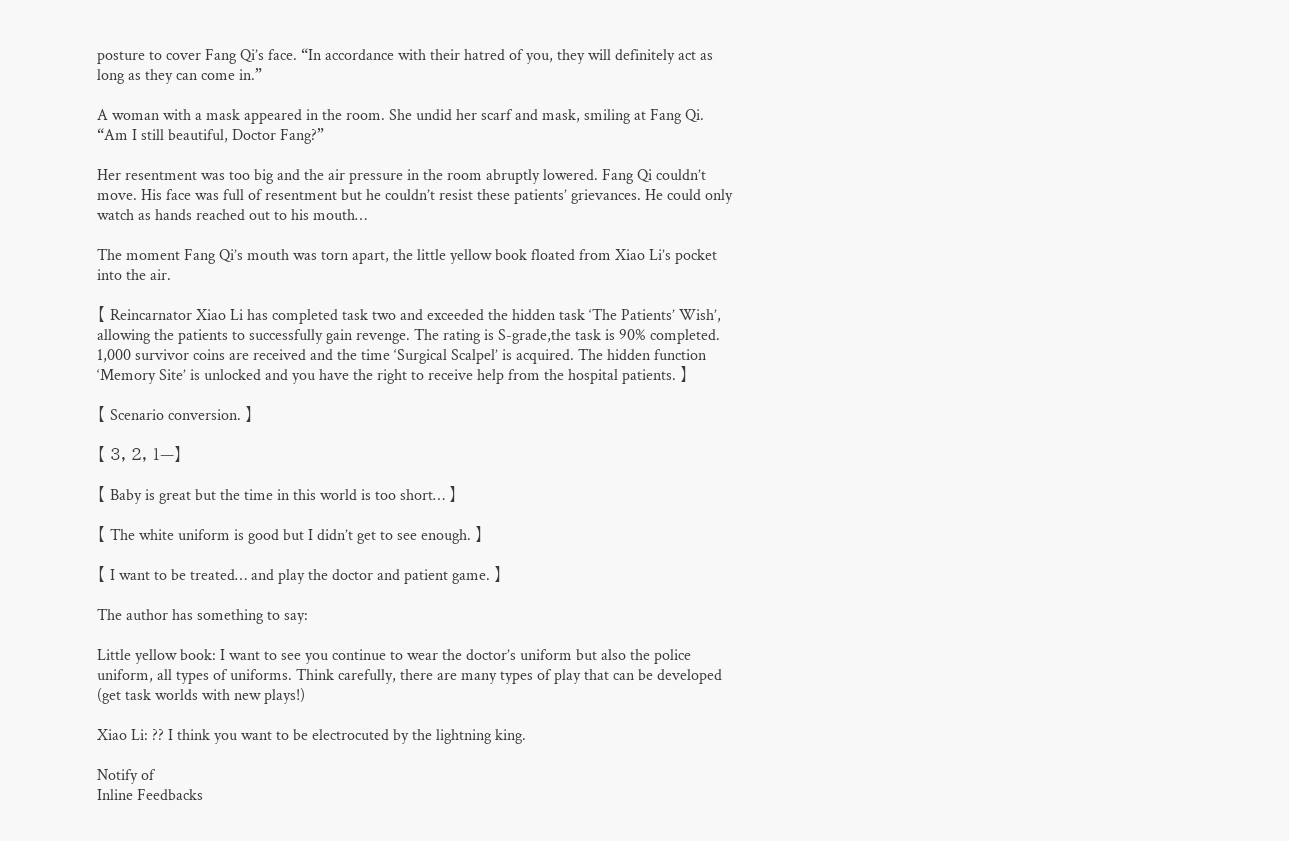posture to cover Fang Qi’s face. “In accordance with their hatred of you, they will definitely act as long as they can come in.”

A woman with a mask appeared in the room. She undid her scarf and mask, smiling at Fang Qi. “Am I still beautiful, Doctor Fang?”

Her resentment was too big and the air pressure in the room abruptly lowered. Fang Qi couldn’t move. His face was full of resentment but he couldn’t resist these patients’ grievances. He could only watch as hands reached out to his mouth…

The moment Fang Qi’s mouth was torn apart, the little yellow book floated from Xiao Li’s pocket into the air.

【 Reincarnator Xiao Li has completed task two and exceeded the hidden task ‘The Patients’ Wish’, allowing the patients to successfully gain revenge. The rating is S-grade,the task is 90% completed. 1,000 survivor coins are received and the time ‘Surgical Scalpel’ is acquired. The hidden function ‘Memory Site’ is unlocked and you have the right to receive help from the hospital patients. 】

【 Scenario conversion. 】

【 3, 2, 1—】

【 Baby is great but the time in this world is too short… 】

【 The white uniform is good but I didn’t get to see enough. 】

【 I want to be treated… and play the doctor and patient game. 】

The author has something to say:

Little yellow book: I want to see you continue to wear the doctor’s uniform but also the police uniform, all types of uniforms. Think carefully, there are many types of play that can be developed (get task worlds with new plays!)

Xiao Li: ?? I think you want to be electrocuted by the lightning king.

Notify of
Inline Feedbacks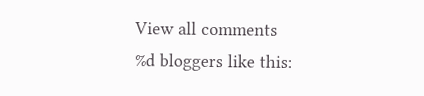View all comments
%d bloggers like this: